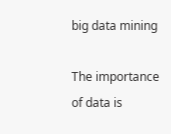big data mining

The importance of data is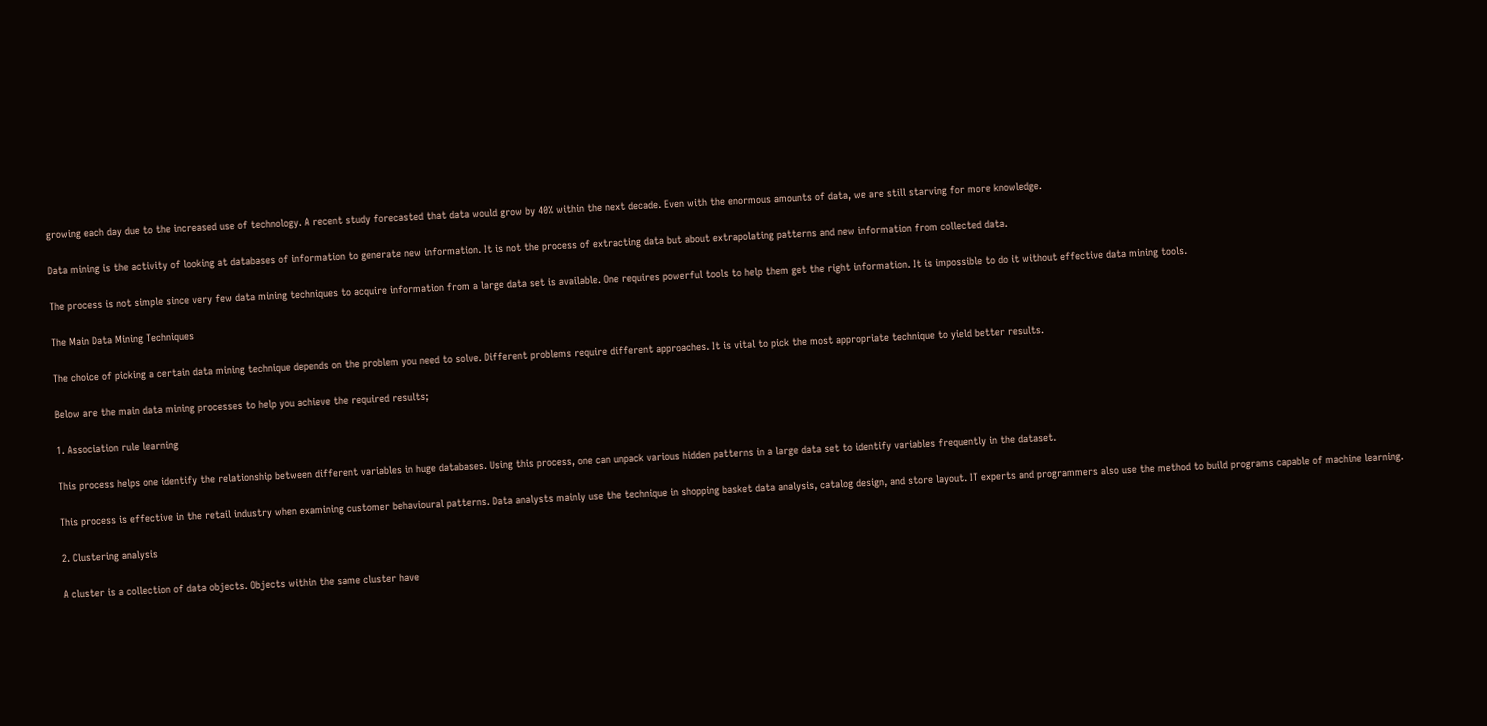growing each day due to the increased use of technology. A recent study forecasted that data would grow by 40% within the next decade. Even with the enormous amounts of data, we are still starving for more knowledge.

Data mining is the activity of looking at databases of information to generate new information. It is not the process of extracting data but about extrapolating patterns and new information from collected data.

The process is not simple since very few data mining techniques to acquire information from a large data set is available. One requires powerful tools to help them get the right information. It is impossible to do it without effective data mining tools.

The Main Data Mining Techniques

The choice of picking a certain data mining technique depends on the problem you need to solve. Different problems require different approaches. It is vital to pick the most appropriate technique to yield better results.

Below are the main data mining processes to help you achieve the required results;

1. Association rule learning

This process helps one identify the relationship between different variables in huge databases. Using this process, one can unpack various hidden patterns in a large data set to identify variables frequently in the dataset.

This process is effective in the retail industry when examining customer behavioural patterns. Data analysts mainly use the technique in shopping basket data analysis, catalog design, and store layout. IT experts and programmers also use the method to build programs capable of machine learning.

2. Clustering analysis

A cluster is a collection of data objects. Objects within the same cluster have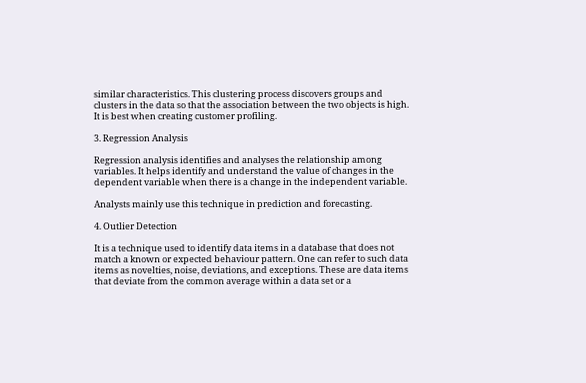similar characteristics. This clustering process discovers groups and clusters in the data so that the association between the two objects is high. It is best when creating customer profiling.

3. Regression Analysis

Regression analysis identifies and analyses the relationship among variables. It helps identify and understand the value of changes in the dependent variable when there is a change in the independent variable.

Analysts mainly use this technique in prediction and forecasting.

4. Outlier Detection

It is a technique used to identify data items in a database that does not match a known or expected behaviour pattern. One can refer to such data items as novelties, noise, deviations, and exceptions. These are data items that deviate from the common average within a data set or a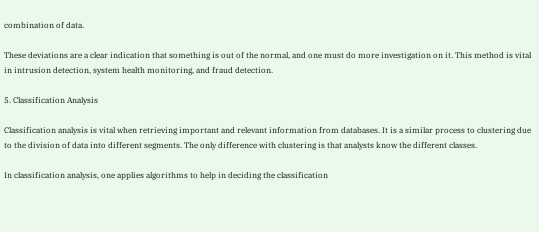combination of data.

These deviations are a clear indication that something is out of the normal, and one must do more investigation on it. This method is vital in intrusion detection, system health monitoring, and fraud detection.

5. Classification Analysis

Classification analysis is vital when retrieving important and relevant information from databases. It is a similar process to clustering due to the division of data into different segments. The only difference with clustering is that analysts know the different classes.

In classification analysis, one applies algorithms to help in deciding the classification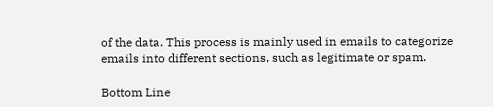of the data. This process is mainly used in emails to categorize emails into different sections, such as legitimate or spam.

Bottom Line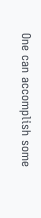One can accomplish some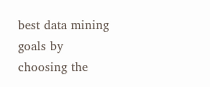best data mining goals by choosing the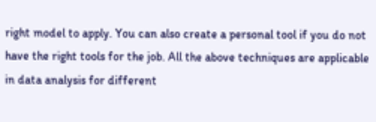right model to apply. You can also create a personal tool if you do not have the right tools for the job. All the above techniques are applicable in data analysis for different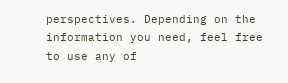perspectives. Depending on the information you need, feel free to use any of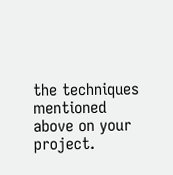the techniques mentioned above on your project.